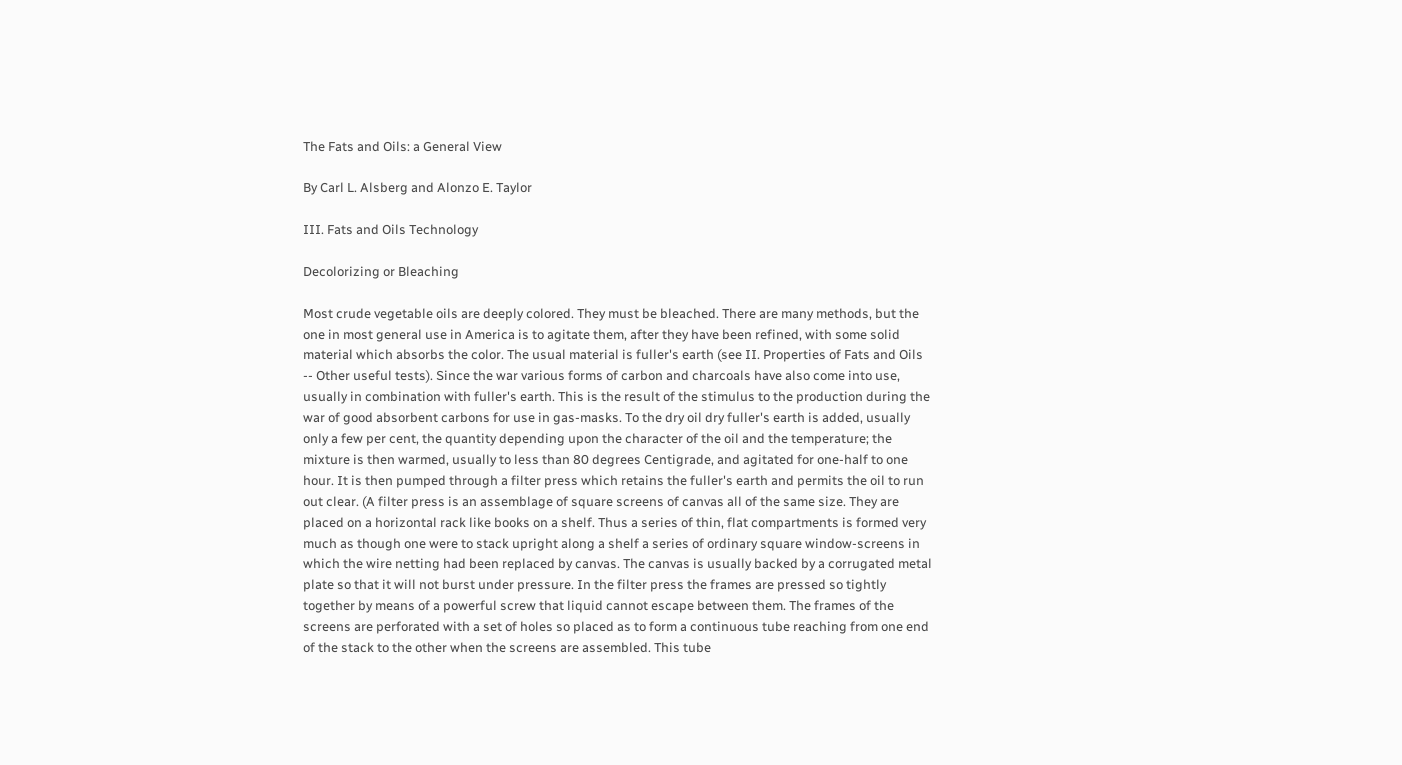The Fats and Oils: a General View

By Carl L. Alsberg and Alonzo E. Taylor

III. Fats and Oils Technology

Decolorizing or Bleaching

Most crude vegetable oils are deeply colored. They must be bleached. There are many methods, but the one in most general use in America is to agitate them, after they have been refined, with some solid material which absorbs the color. The usual material is fuller's earth (see II. Properties of Fats and Oils -- Other useful tests). Since the war various forms of carbon and charcoals have also come into use, usually in combination with fuller's earth. This is the result of the stimulus to the production during the war of good absorbent carbons for use in gas-masks. To the dry oil dry fuller's earth is added, usually only a few per cent, the quantity depending upon the character of the oil and the temperature; the mixture is then warmed, usually to less than 80 degrees Centigrade, and agitated for one-half to one hour. It is then pumped through a filter press which retains the fuller's earth and permits the oil to run out clear. (A filter press is an assemblage of square screens of canvas all of the same size. They are placed on a horizontal rack like books on a shelf. Thus a series of thin, flat compartments is formed very much as though one were to stack upright along a shelf a series of ordinary square window-screens in which the wire netting had been replaced by canvas. The canvas is usually backed by a corrugated metal plate so that it will not burst under pressure. In the filter press the frames are pressed so tightly together by means of a powerful screw that liquid cannot escape between them. The frames of the screens are perforated with a set of holes so placed as to form a continuous tube reaching from one end of the stack to the other when the screens are assembled. This tube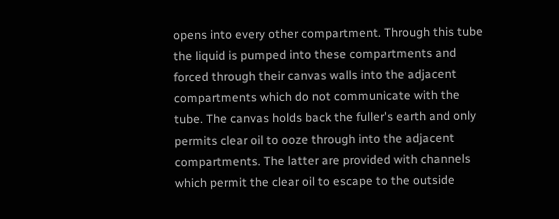opens into every other compartment. Through this tube the liquid is pumped into these compartments and forced through their canvas walls into the adjacent compartments which do not communicate with the tube. The canvas holds back the fuller's earth and only permits clear oil to ooze through into the adjacent compartments. The latter are provided with channels which permit the clear oil to escape to the outside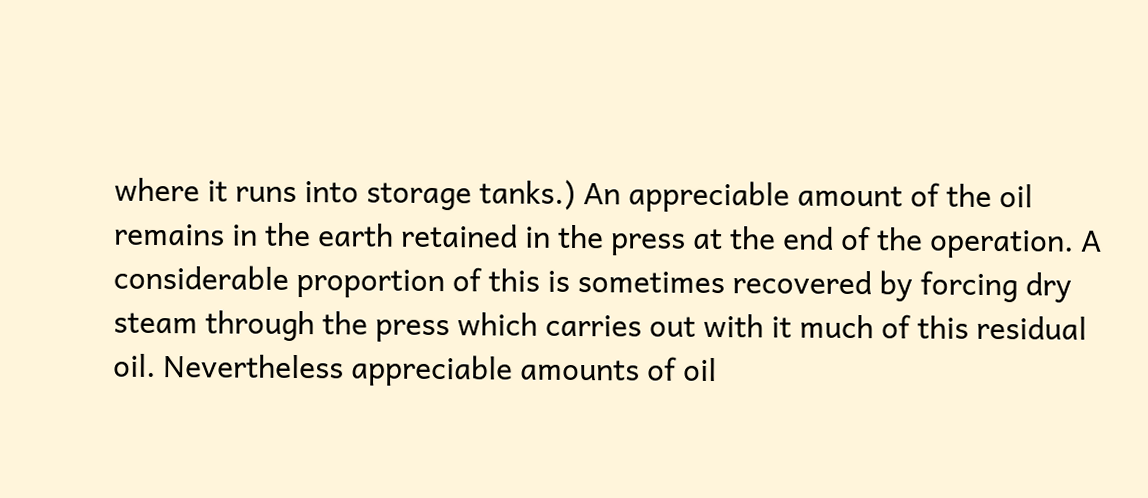where it runs into storage tanks.) An appreciable amount of the oil remains in the earth retained in the press at the end of the operation. A considerable proportion of this is sometimes recovered by forcing dry steam through the press which carries out with it much of this residual oil. Nevertheless appreciable amounts of oil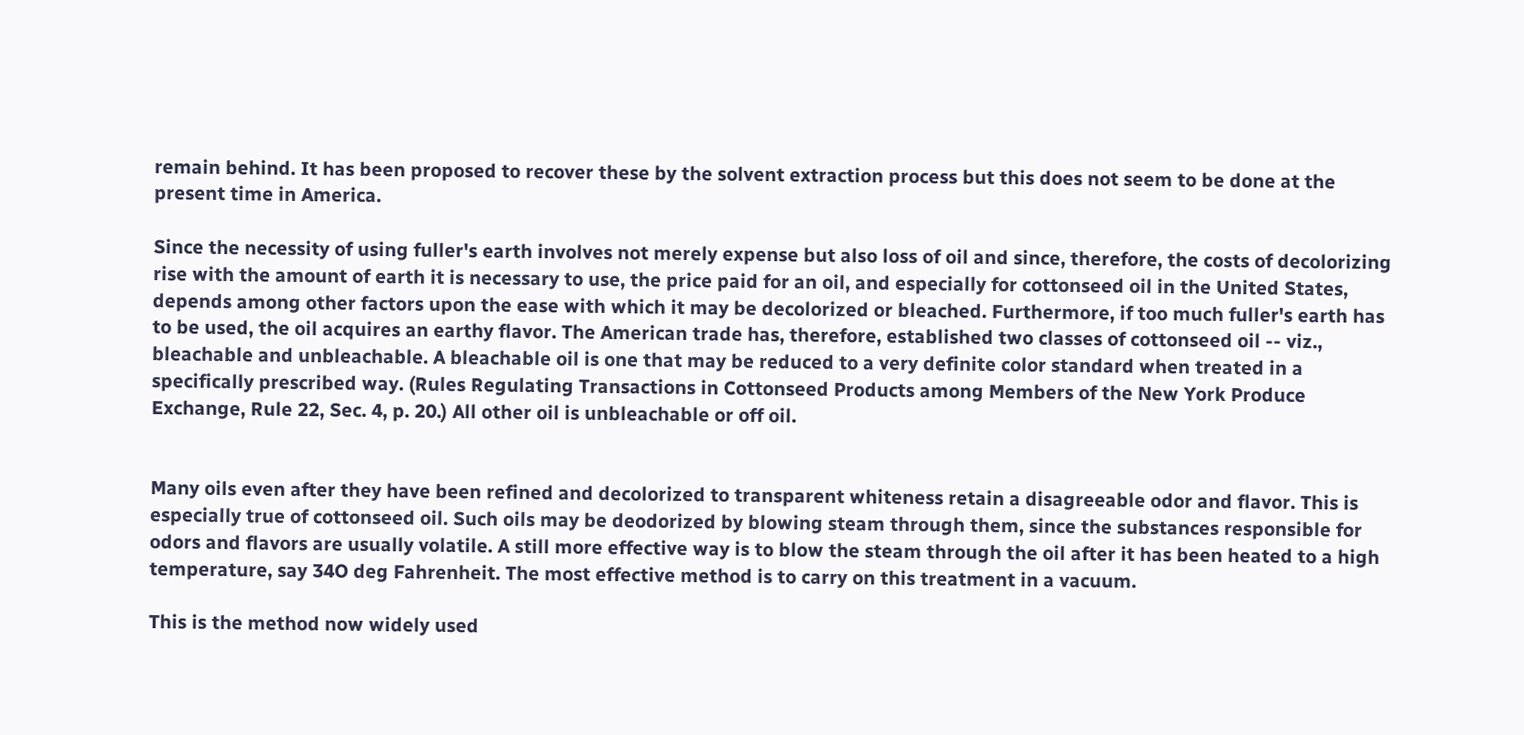remain behind. It has been proposed to recover these by the solvent extraction process but this does not seem to be done at the present time in America.

Since the necessity of using fuller's earth involves not merely expense but also loss of oil and since, therefore, the costs of decolorizing rise with the amount of earth it is necessary to use, the price paid for an oil, and especially for cottonseed oil in the United States, depends among other factors upon the ease with which it may be decolorized or bleached. Furthermore, if too much fuller's earth has to be used, the oil acquires an earthy flavor. The American trade has, therefore, established two classes of cottonseed oil -- viz., bleachable and unbleachable. A bleachable oil is one that may be reduced to a very definite color standard when treated in a specifically prescribed way. (Rules Regulating Transactions in Cottonseed Products among Members of the New York Produce Exchange, Rule 22, Sec. 4, p. 20.) All other oil is unbleachable or off oil.


Many oils even after they have been refined and decolorized to transparent whiteness retain a disagreeable odor and flavor. This is especially true of cottonseed oil. Such oils may be deodorized by blowing steam through them, since the substances responsible for odors and flavors are usually volatile. A still more effective way is to blow the steam through the oil after it has been heated to a high temperature, say 34O deg Fahrenheit. The most effective method is to carry on this treatment in a vacuum.

This is the method now widely used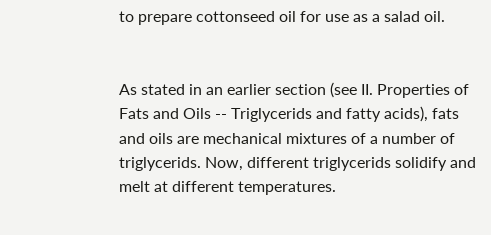to prepare cottonseed oil for use as a salad oil.


As stated in an earlier section (see II. Properties of Fats and Oils -- Triglycerids and fatty acids), fats and oils are mechanical mixtures of a number of triglycerids. Now, different triglycerids solidify and melt at different temperatures.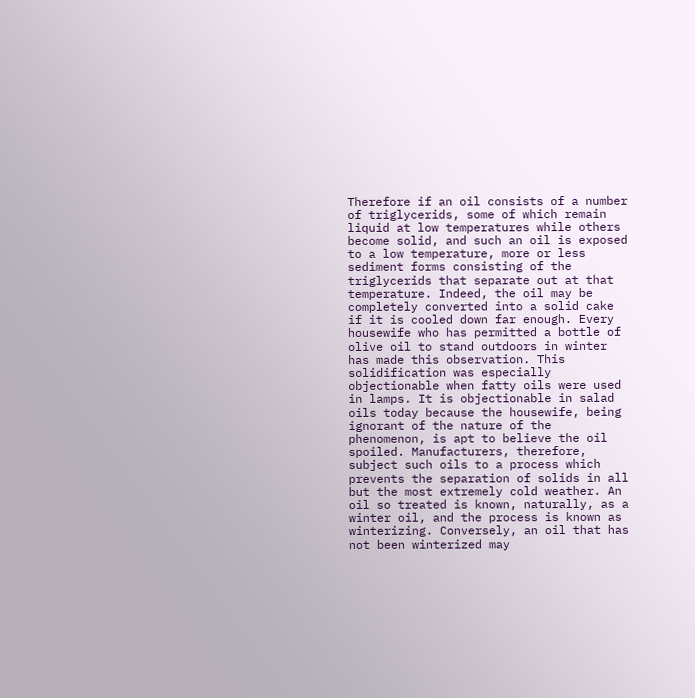Therefore if an oil consists of a number of triglycerids, some of which remain liquid at low temperatures while others become solid, and such an oil is exposed to a low temperature, more or less sediment forms consisting of the triglycerids that separate out at that temperature. Indeed, the oil may be completely converted into a solid cake if it is cooled down far enough. Every housewife who has permitted a bottle of olive oil to stand outdoors in winter has made this observation. This solidification was especially objectionable when fatty oils were used in lamps. It is objectionable in salad oils today because the housewife, being ignorant of the nature of the phenomenon, is apt to believe the oil spoiled. Manufacturers, therefore, subject such oils to a process which prevents the separation of solids in all but the most extremely cold weather. An oil so treated is known, naturally, as a winter oil, and the process is known as winterizing. Conversely, an oil that has not been winterized may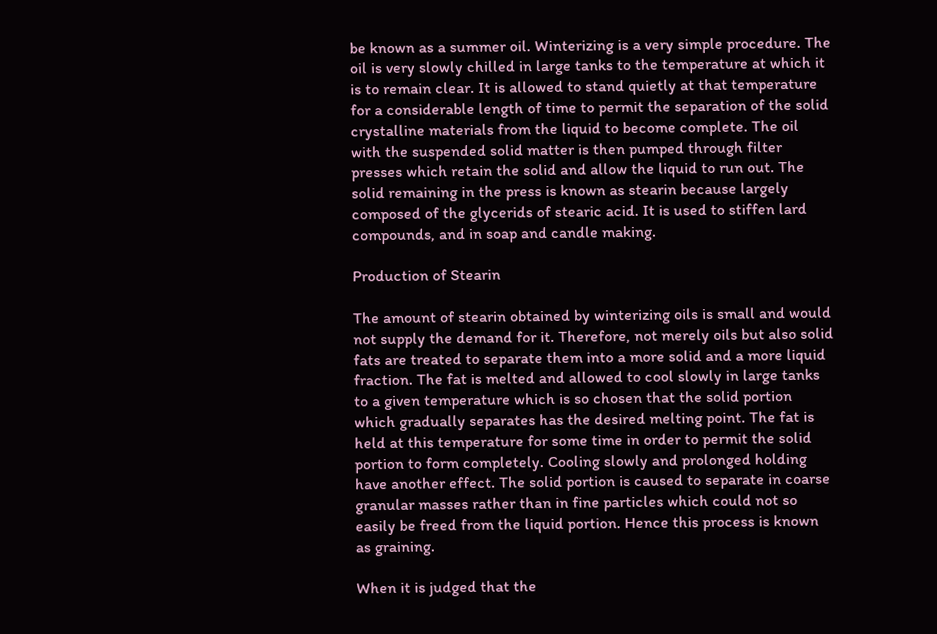be known as a summer oil. Winterizing is a very simple procedure. The oil is very slowly chilled in large tanks to the temperature at which it is to remain clear. It is allowed to stand quietly at that temperature for a considerable length of time to permit the separation of the solid crystalline materials from the liquid to become complete. The oil with the suspended solid matter is then pumped through filter presses which retain the solid and allow the liquid to run out. The solid remaining in the press is known as stearin because largely composed of the glycerids of stearic acid. It is used to stiffen lard compounds, and in soap and candle making.

Production of Stearin

The amount of stearin obtained by winterizing oils is small and would not supply the demand for it. Therefore, not merely oils but also solid fats are treated to separate them into a more solid and a more liquid fraction. The fat is melted and allowed to cool slowly in large tanks to a given temperature which is so chosen that the solid portion which gradually separates has the desired melting point. The fat is held at this temperature for some time in order to permit the solid portion to form completely. Cooling slowly and prolonged holding have another effect. The solid portion is caused to separate in coarse granular masses rather than in fine particles which could not so easily be freed from the liquid portion. Hence this process is known as graining.

When it is judged that the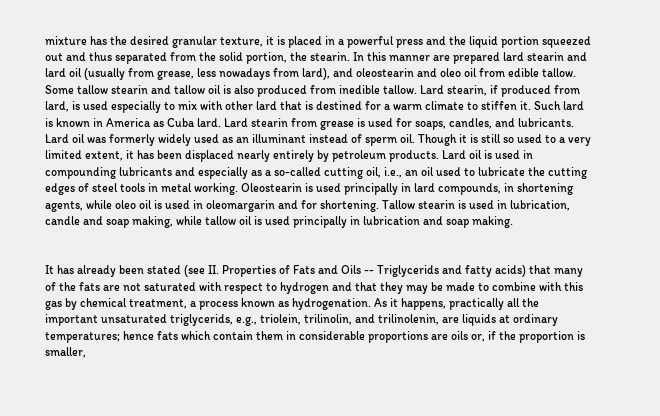mixture has the desired granular texture, it is placed in a powerful press and the liquid portion squeezed out and thus separated from the solid portion, the stearin. In this manner are prepared lard stearin and lard oil (usually from grease, less nowadays from lard), and oleostearin and oleo oil from edible tallow. Some tallow stearin and tallow oil is also produced from inedible tallow. Lard stearin, if produced from lard, is used especially to mix with other lard that is destined for a warm climate to stiffen it. Such lard is known in America as Cuba lard. Lard stearin from grease is used for soaps, candles, and lubricants. Lard oil was formerly widely used as an illuminant instead of sperm oil. Though it is still so used to a very limited extent, it has been displaced nearly entirely by petroleum products. Lard oil is used in compounding lubricants and especially as a so-called cutting oil, i.e., an oil used to lubricate the cutting edges of steel tools in metal working. Oleostearin is used principally in lard compounds, in shortening agents, while oleo oil is used in oleomargarin and for shortening. Tallow stearin is used in lubrication, candle and soap making, while tallow oil is used principally in lubrication and soap making.


It has already been stated (see II. Properties of Fats and Oils -- Triglycerids and fatty acids) that many of the fats are not saturated with respect to hydrogen and that they may be made to combine with this gas by chemical treatment, a process known as hydrogenation. As it happens, practically all the important unsaturated triglycerids, e.g., triolein, trilinolin, and trilinolenin, are liquids at ordinary temperatures; hence fats which contain them in considerable proportions are oils or, if the proportion is smaller,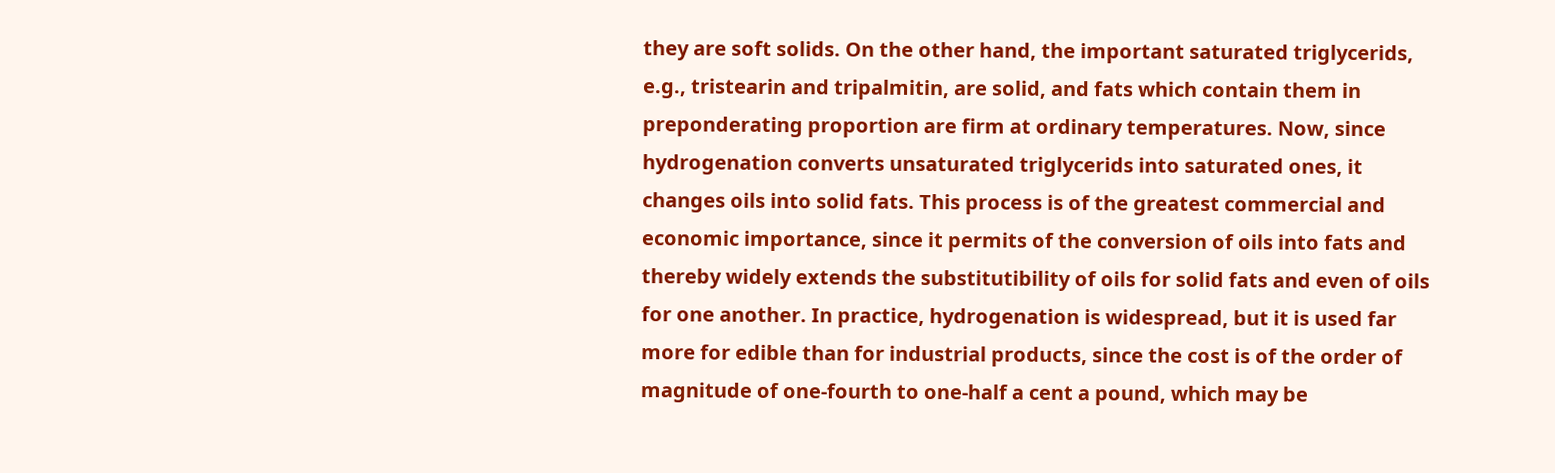they are soft solids. On the other hand, the important saturated triglycerids, e.g., tristearin and tripalmitin, are solid, and fats which contain them in preponderating proportion are firm at ordinary temperatures. Now, since hydrogenation converts unsaturated triglycerids into saturated ones, it changes oils into solid fats. This process is of the greatest commercial and economic importance, since it permits of the conversion of oils into fats and thereby widely extends the substitutibility of oils for solid fats and even of oils for one another. In practice, hydrogenation is widespread, but it is used far more for edible than for industrial products, since the cost is of the order of magnitude of one-fourth to one-half a cent a pound, which may be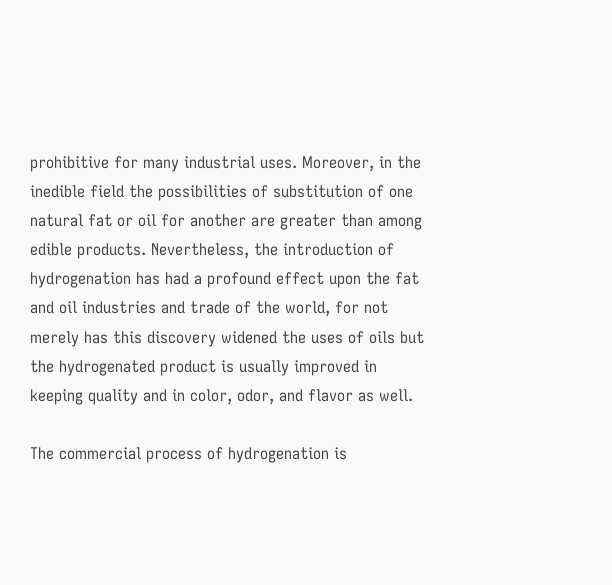prohibitive for many industrial uses. Moreover, in the inedible field the possibilities of substitution of one natural fat or oil for another are greater than among edible products. Nevertheless, the introduction of hydrogenation has had a profound effect upon the fat and oil industries and trade of the world, for not merely has this discovery widened the uses of oils but the hydrogenated product is usually improved in keeping quality and in color, odor, and flavor as well.

The commercial process of hydrogenation is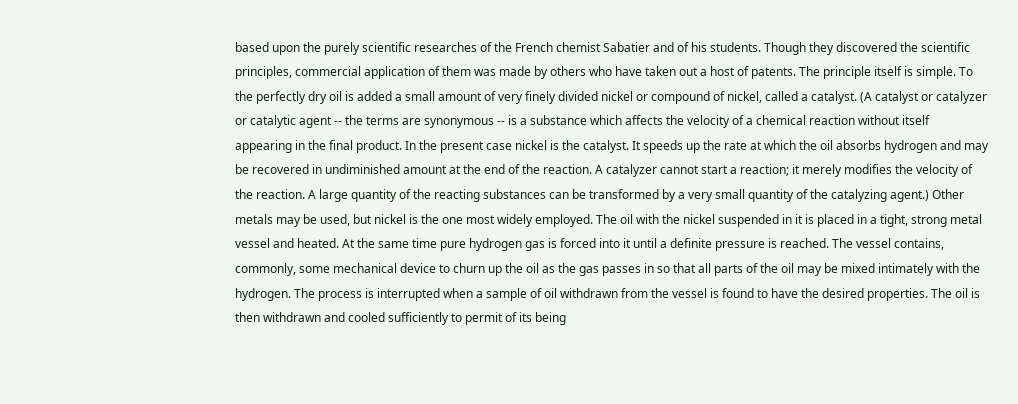based upon the purely scientific researches of the French chemist Sabatier and of his students. Though they discovered the scientific principles, commercial application of them was made by others who have taken out a host of patents. The principle itself is simple. To the perfectly dry oil is added a small amount of very finely divided nickel or compound of nickel, called a catalyst. (A catalyst or catalyzer or catalytic agent -- the terms are synonymous -- is a substance which affects the velocity of a chemical reaction without itself appearing in the final product. In the present case nickel is the catalyst. It speeds up the rate at which the oil absorbs hydrogen and may be recovered in undiminished amount at the end of the reaction. A catalyzer cannot start a reaction; it merely modifies the velocity of the reaction. A large quantity of the reacting substances can be transformed by a very small quantity of the catalyzing agent.) Other metals may be used, but nickel is the one most widely employed. The oil with the nickel suspended in it is placed in a tight, strong metal vessel and heated. At the same time pure hydrogen gas is forced into it until a definite pressure is reached. The vessel contains, commonly, some mechanical device to churn up the oil as the gas passes in so that all parts of the oil may be mixed intimately with the hydrogen. The process is interrupted when a sample of oil withdrawn from the vessel is found to have the desired properties. The oil is then withdrawn and cooled sufficiently to permit of its being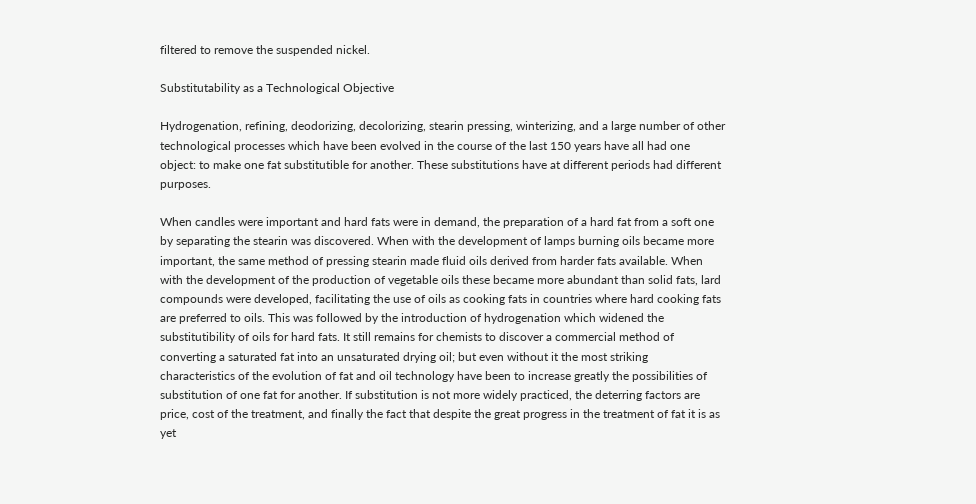filtered to remove the suspended nickel.

Substitutability as a Technological Objective

Hydrogenation, refining, deodorizing, decolorizing, stearin pressing, winterizing, and a large number of other technological processes which have been evolved in the course of the last 150 years have all had one object: to make one fat substitutible for another. These substitutions have at different periods had different purposes.

When candles were important and hard fats were in demand, the preparation of a hard fat from a soft one by separating the stearin was discovered. When with the development of lamps burning oils became more important, the same method of pressing stearin made fluid oils derived from harder fats available. When with the development of the production of vegetable oils these became more abundant than solid fats, lard compounds were developed, facilitating the use of oils as cooking fats in countries where hard cooking fats are preferred to oils. This was followed by the introduction of hydrogenation which widened the substitutibility of oils for hard fats. It still remains for chemists to discover a commercial method of converting a saturated fat into an unsaturated drying oil; but even without it the most striking characteristics of the evolution of fat and oil technology have been to increase greatly the possibilities of substitution of one fat for another. If substitution is not more widely practiced, the deterring factors are price, cost of the treatment, and finally the fact that despite the great progress in the treatment of fat it is as yet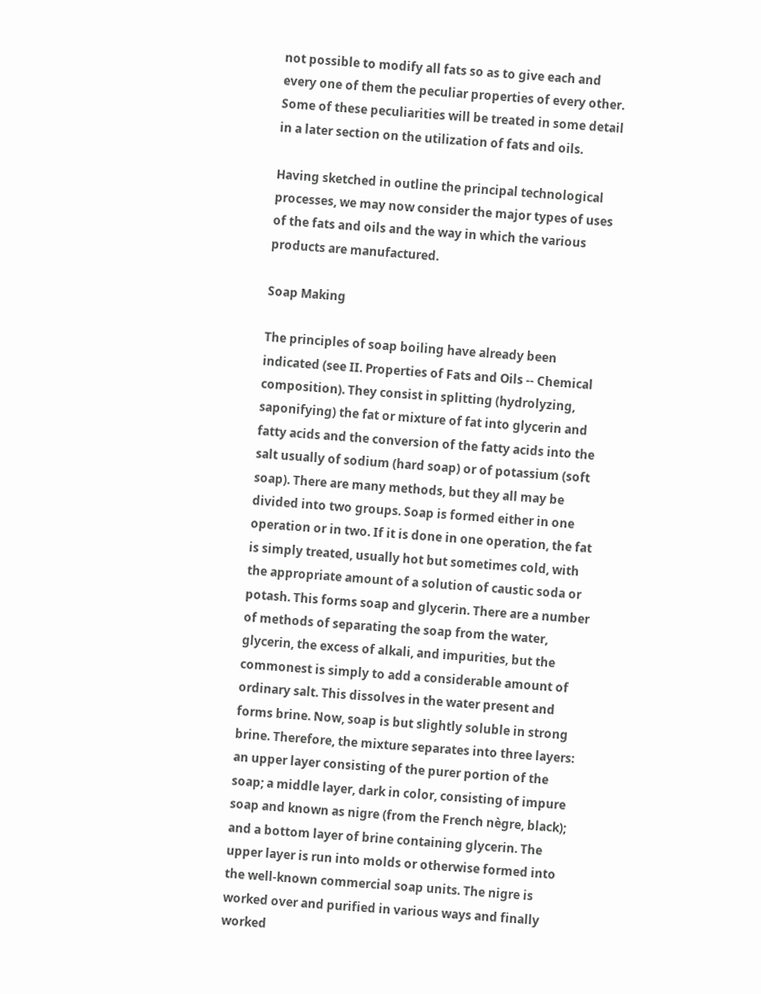not possible to modify all fats so as to give each and every one of them the peculiar properties of every other. Some of these peculiarities will be treated in some detail in a later section on the utilization of fats and oils.

Having sketched in outline the principal technological processes, we may now consider the major types of uses of the fats and oils and the way in which the various products are manufactured.

Soap Making

The principles of soap boiling have already been indicated (see II. Properties of Fats and Oils -- Chemical composition). They consist in splitting (hydrolyzing, saponifying) the fat or mixture of fat into glycerin and fatty acids and the conversion of the fatty acids into the salt usually of sodium (hard soap) or of potassium (soft soap). There are many methods, but they all may be divided into two groups. Soap is formed either in one operation or in two. If it is done in one operation, the fat is simply treated, usually hot but sometimes cold, with the appropriate amount of a solution of caustic soda or potash. This forms soap and glycerin. There are a number of methods of separating the soap from the water, glycerin, the excess of alkali, and impurities, but the commonest is simply to add a considerable amount of ordinary salt. This dissolves in the water present and forms brine. Now, soap is but slightly soluble in strong brine. Therefore, the mixture separates into three layers: an upper layer consisting of the purer portion of the soap; a middle layer, dark in color, consisting of impure soap and known as nigre (from the French nègre, black); and a bottom layer of brine containing glycerin. The upper layer is run into molds or otherwise formed into the well-known commercial soap units. The nigre is worked over and purified in various ways and finally worked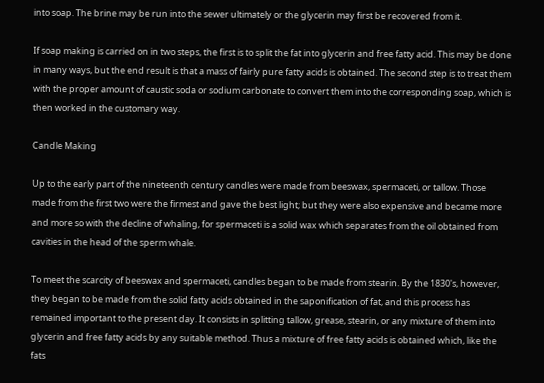into soap. The brine may be run into the sewer ultimately or the glycerin may first be recovered from it.

If soap making is carried on in two steps, the first is to split the fat into glycerin and free fatty acid. This may be done in many ways, but the end result is that a mass of fairly pure fatty acids is obtained. The second step is to treat them with the proper amount of caustic soda or sodium carbonate to convert them into the corresponding soap, which is then worked in the customary way.

Candle Making

Up to the early part of the nineteenth century candles were made from beeswax, spermaceti, or tallow. Those made from the first two were the firmest and gave the best light; but they were also expensive and became more and more so with the decline of whaling, for spermaceti is a solid wax which separates from the oil obtained from cavities in the head of the sperm whale.

To meet the scarcity of beeswax and spermaceti, candles began to be made from stearin. By the 1830's, however, they began to be made from the solid fatty acids obtained in the saponification of fat, and this process has remained important to the present day. It consists in splitting tallow, grease, stearin, or any mixture of them into glycerin and free fatty acids by any suitable method. Thus a mixture of free fatty acids is obtained which, like the fats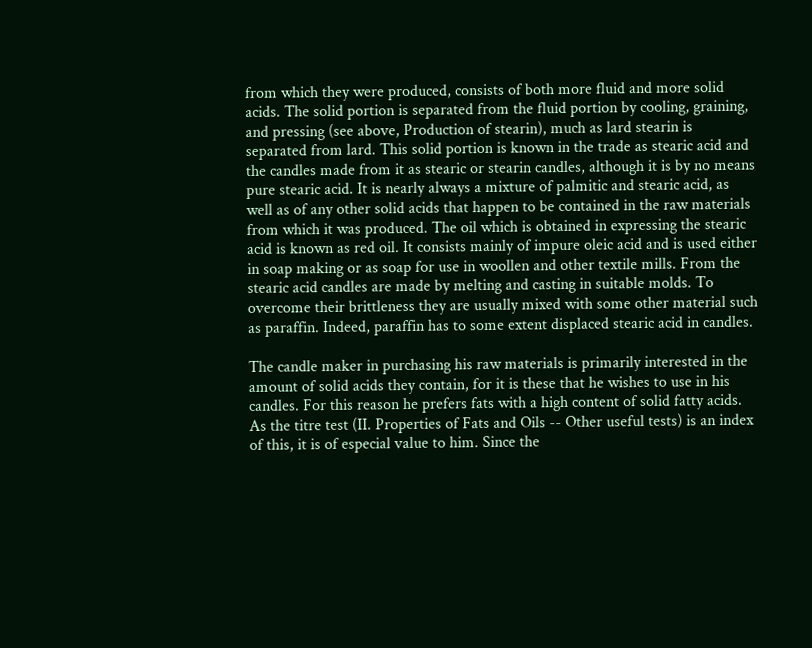from which they were produced, consists of both more fluid and more solid acids. The solid portion is separated from the fluid portion by cooling, graining, and pressing (see above, Production of stearin), much as lard stearin is separated from lard. This solid portion is known in the trade as stearic acid and the candles made from it as stearic or stearin candles, although it is by no means pure stearic acid. It is nearly always a mixture of palmitic and stearic acid, as well as of any other solid acids that happen to be contained in the raw materials from which it was produced. The oil which is obtained in expressing the stearic acid is known as red oil. It consists mainly of impure oleic acid and is used either in soap making or as soap for use in woollen and other textile mills. From the stearic acid candles are made by melting and casting in suitable molds. To overcome their brittleness they are usually mixed with some other material such as paraffin. Indeed, paraffin has to some extent displaced stearic acid in candles.

The candle maker in purchasing his raw materials is primarily interested in the amount of solid acids they contain, for it is these that he wishes to use in his candles. For this reason he prefers fats with a high content of solid fatty acids. As the titre test (II. Properties of Fats and Oils -- Other useful tests) is an index of this, it is of especial value to him. Since the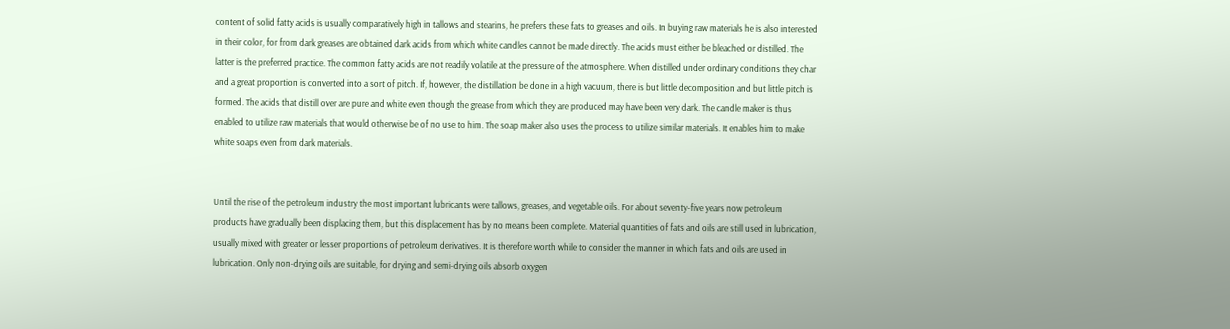content of solid fatty acids is usually comparatively high in tallows and stearins, he prefers these fats to greases and oils. In buying raw materials he is also interested in their color, for from dark greases are obtained dark acids from which white candles cannot be made directly. The acids must either be bleached or distilled. The latter is the preferred practice. The common fatty acids are not readily volatile at the pressure of the atmosphere. When distilled under ordinary conditions they char and a great proportion is converted into a sort of pitch. If, however, the distillation be done in a high vacuum, there is but little decomposition and but little pitch is formed. The acids that distill over are pure and white even though the grease from which they are produced may have been very dark. The candle maker is thus enabled to utilize raw materials that would otherwise be of no use to him. The soap maker also uses the process to utilize similar materials. It enables him to make white soaps even from dark materials.


Until the rise of the petroleum industry the most important lubricants were tallows, greases, and vegetable oils. For about seventy-five years now petroleum products have gradually been displacing them, but this displacement has by no means been complete. Material quantities of fats and oils are still used in lubrication, usually mixed with greater or lesser proportions of petroleum derivatives. It is therefore worth while to consider the manner in which fats and oils are used in lubrication. Only non-drying oils are suitable, for drying and semi-drying oils absorb oxygen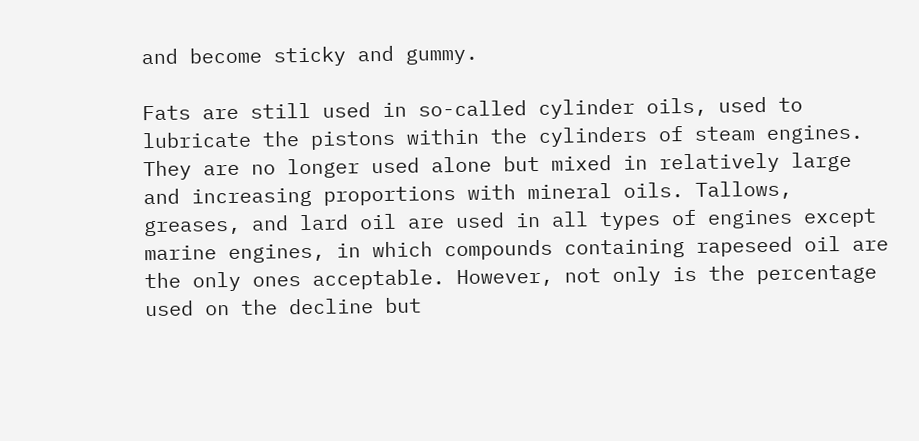and become sticky and gummy.

Fats are still used in so-called cylinder oils, used to lubricate the pistons within the cylinders of steam engines. They are no longer used alone but mixed in relatively large and increasing proportions with mineral oils. Tallows, greases, and lard oil are used in all types of engines except marine engines, in which compounds containing rapeseed oil are the only ones acceptable. However, not only is the percentage used on the decline but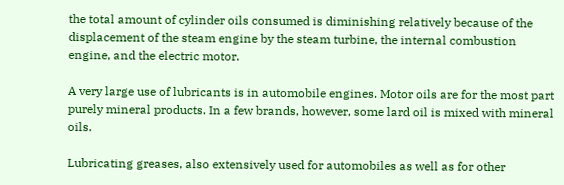the total amount of cylinder oils consumed is diminishing relatively because of the displacement of the steam engine by the steam turbine, the internal combustion engine, and the electric motor.

A very large use of lubricants is in automobile engines. Motor oils are for the most part purely mineral products. In a few brands, however, some lard oil is mixed with mineral oils.

Lubricating greases, also extensively used for automobiles as well as for other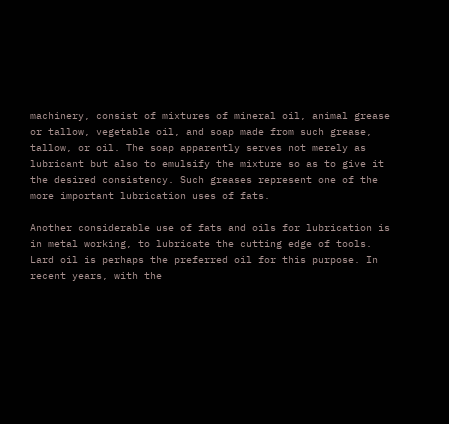machinery, consist of mixtures of mineral oil, animal grease or tallow, vegetable oil, and soap made from such grease, tallow, or oil. The soap apparently serves not merely as lubricant but also to emulsify the mixture so as to give it the desired consistency. Such greases represent one of the more important lubrication uses of fats.

Another considerable use of fats and oils for lubrication is in metal working, to lubricate the cutting edge of tools. Lard oil is perhaps the preferred oil for this purpose. In recent years, with the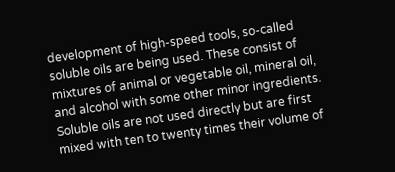development of high-speed tools, so-called soluble oils are being used. These consist of mixtures of animal or vegetable oil, mineral oil, and alcohol with some other minor ingredients. Soluble oils are not used directly but are first mixed with ten to twenty times their volume of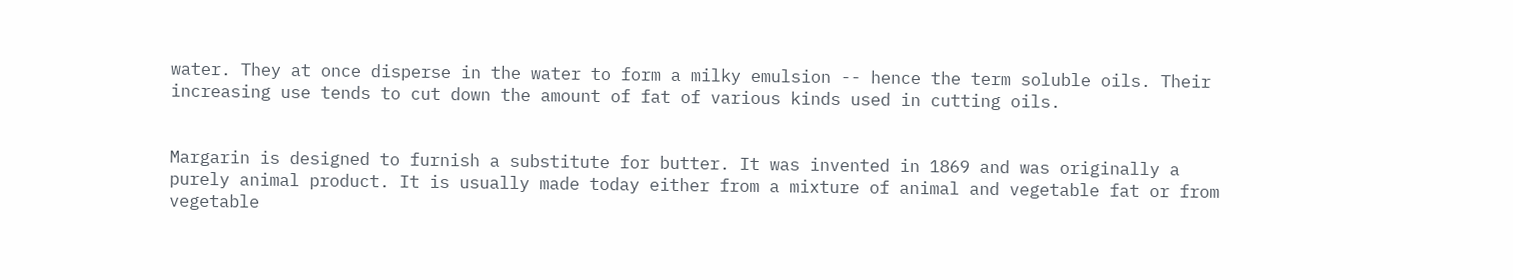water. They at once disperse in the water to form a milky emulsion -- hence the term soluble oils. Their increasing use tends to cut down the amount of fat of various kinds used in cutting oils.


Margarin is designed to furnish a substitute for butter. It was invented in 1869 and was originally a purely animal product. It is usually made today either from a mixture of animal and vegetable fat or from vegetable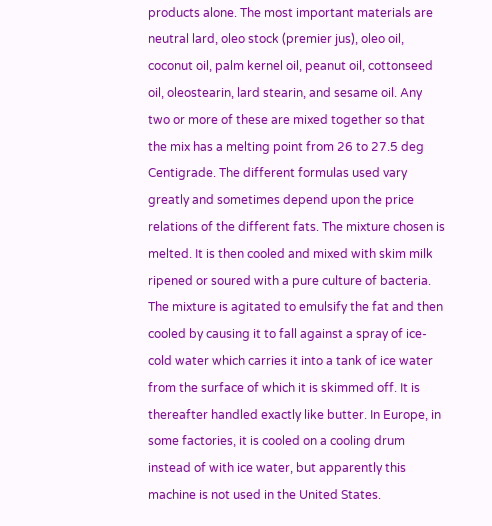products alone. The most important materials are neutral lard, oleo stock (premier jus), oleo oil, coconut oil, palm kernel oil, peanut oil, cottonseed oil, oleostearin, lard stearin, and sesame oil. Any two or more of these are mixed together so that the mix has a melting point from 26 to 27.5 deg Centigrade. The different formulas used vary greatly and sometimes depend upon the price relations of the different fats. The mixture chosen is melted. It is then cooled and mixed with skim milk ripened or soured with a pure culture of bacteria. The mixture is agitated to emulsify the fat and then cooled by causing it to fall against a spray of ice-cold water which carries it into a tank of ice water from the surface of which it is skimmed off. It is thereafter handled exactly like butter. In Europe, in some factories, it is cooled on a cooling drum instead of with ice water, but apparently this machine is not used in the United States.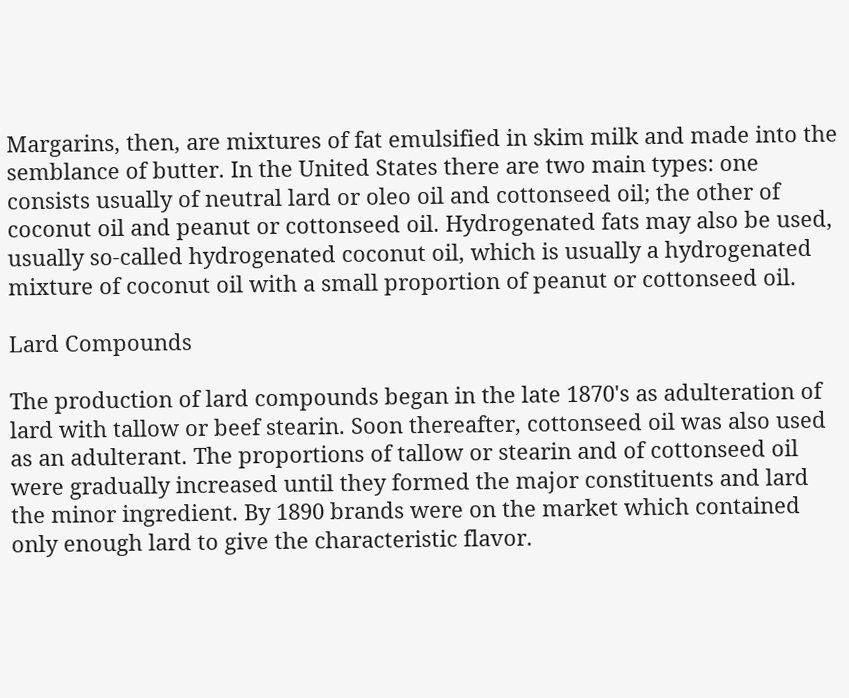Margarins, then, are mixtures of fat emulsified in skim milk and made into the semblance of butter. In the United States there are two main types: one consists usually of neutral lard or oleo oil and cottonseed oil; the other of coconut oil and peanut or cottonseed oil. Hydrogenated fats may also be used, usually so-called hydrogenated coconut oil, which is usually a hydrogenated mixture of coconut oil with a small proportion of peanut or cottonseed oil.

Lard Compounds

The production of lard compounds began in the late 1870's as adulteration of lard with tallow or beef stearin. Soon thereafter, cottonseed oil was also used as an adulterant. The proportions of tallow or stearin and of cottonseed oil were gradually increased until they formed the major constituents and lard the minor ingredient. By 1890 brands were on the market which contained only enough lard to give the characteristic flavor.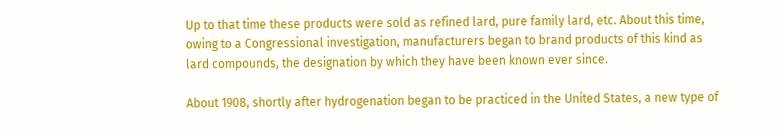Up to that time these products were sold as refined lard, pure family lard, etc. About this time, owing to a Congressional investigation, manufacturers began to brand products of this kind as lard compounds, the designation by which they have been known ever since.

About 1908, shortly after hydrogenation began to be practiced in the United States, a new type of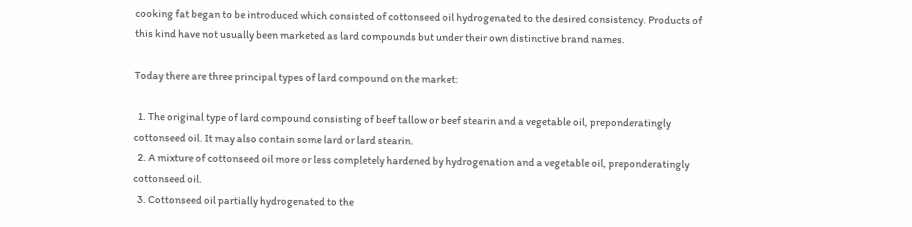cooking fat began to be introduced which consisted of cottonseed oil hydrogenated to the desired consistency. Products of this kind have not usually been marketed as lard compounds but under their own distinctive brand names.

Today there are three principal types of lard compound on the market:

  1. The original type of lard compound consisting of beef tallow or beef stearin and a vegetable oil, preponderatingly cottonseed oil. It may also contain some lard or lard stearin.
  2. A mixture of cottonseed oil more or less completely hardened by hydrogenation and a vegetable oil, preponderatingly cottonseed oil.
  3. Cottonseed oil partially hydrogenated to the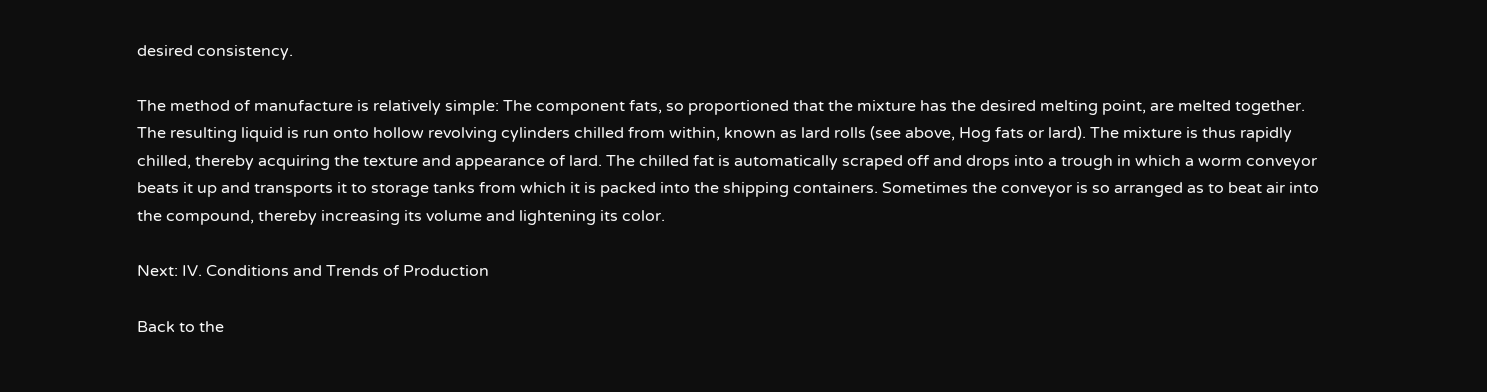desired consistency.

The method of manufacture is relatively simple: The component fats, so proportioned that the mixture has the desired melting point, are melted together. The resulting liquid is run onto hollow revolving cylinders chilled from within, known as lard rolls (see above, Hog fats or lard). The mixture is thus rapidly chilled, thereby acquiring the texture and appearance of lard. The chilled fat is automatically scraped off and drops into a trough in which a worm conveyor beats it up and transports it to storage tanks from which it is packed into the shipping containers. Sometimes the conveyor is so arranged as to beat air into the compound, thereby increasing its volume and lightening its color.

Next: IV. Conditions and Trends of Production

Back to the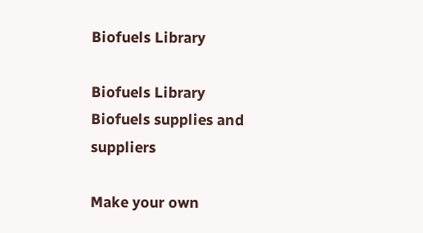Biofuels Library

Biofuels Library
Biofuels supplies and suppliers

Make your own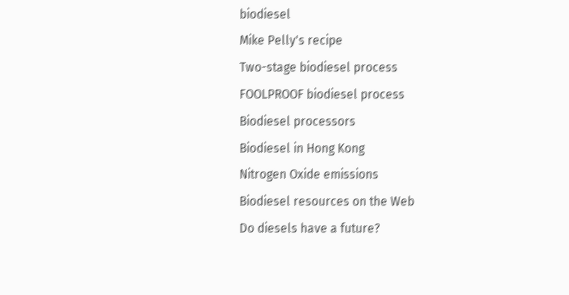biodiesel
Mike Pelly's recipe
Two-stage biodiesel process
FOOLPROOF biodiesel process
Biodiesel processors
Biodiesel in Hong Kong
Nitrogen Oxide emissions
Biodiesel resources on the Web
Do diesels have a future?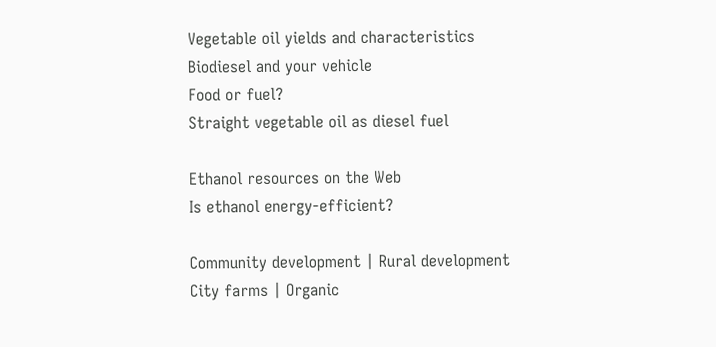Vegetable oil yields and characteristics
Biodiesel and your vehicle
Food or fuel?
Straight vegetable oil as diesel fuel

Ethanol resources on the Web
Is ethanol energy-efficient?

Community development | Rural development
City farms | Organic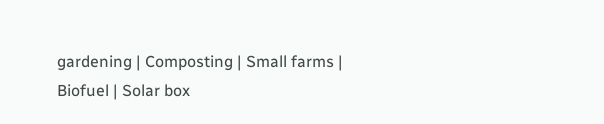gardening | Composting | Small farms | Biofuel | Solar box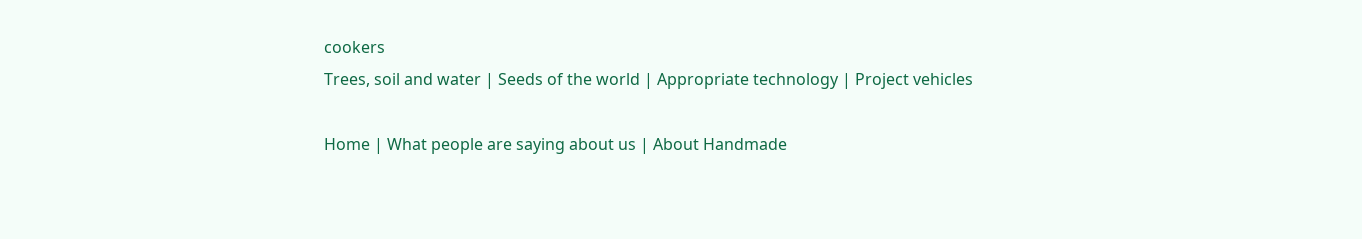cookers
Trees, soil and water | Seeds of the world | Appropriate technology | Project vehicles

Home | What people are saying about us | About Handmade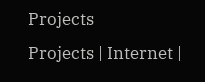Projects
Projects | Internet |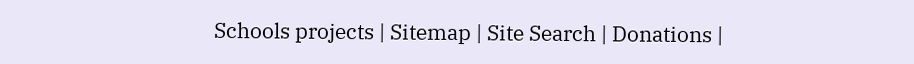Schools projects | Sitemap | Site Search | Donations |